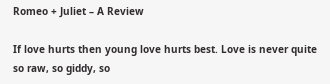Romeo + Juliet – A Review

If love hurts then young love hurts best. Love is never quite so raw, so giddy, so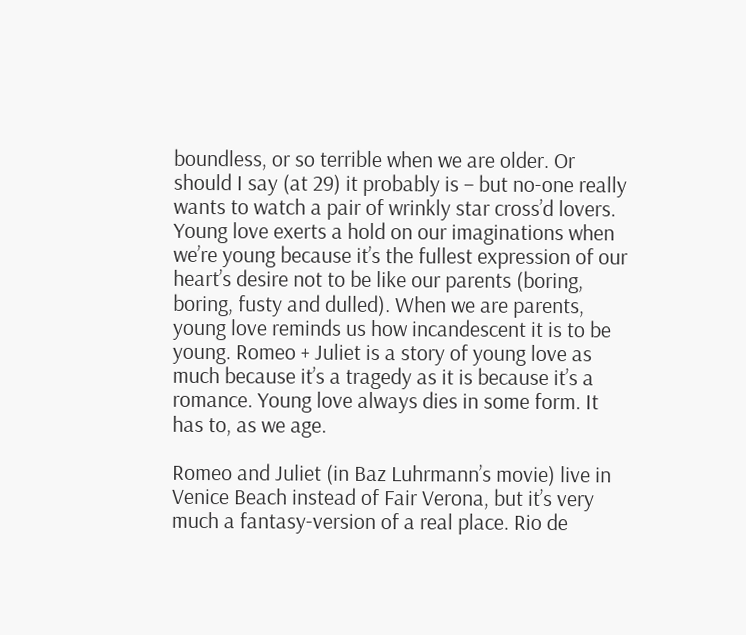boundless, or so terrible when we are older. Or should I say (at 29) it probably is – but no-one really wants to watch a pair of wrinkly star cross’d lovers. Young love exerts a hold on our imaginations when we’re young because it’s the fullest expression of our heart’s desire not to be like our parents (boring, boring, fusty and dulled). When we are parents, young love reminds us how incandescent it is to be young. Romeo + Juliet is a story of young love as much because it’s a tragedy as it is because it’s a romance. Young love always dies in some form. It has to, as we age.

Romeo and Juliet (in Baz Luhrmann’s movie) live in Venice Beach instead of Fair Verona, but it’s very much a fantasy-version of a real place. Rio de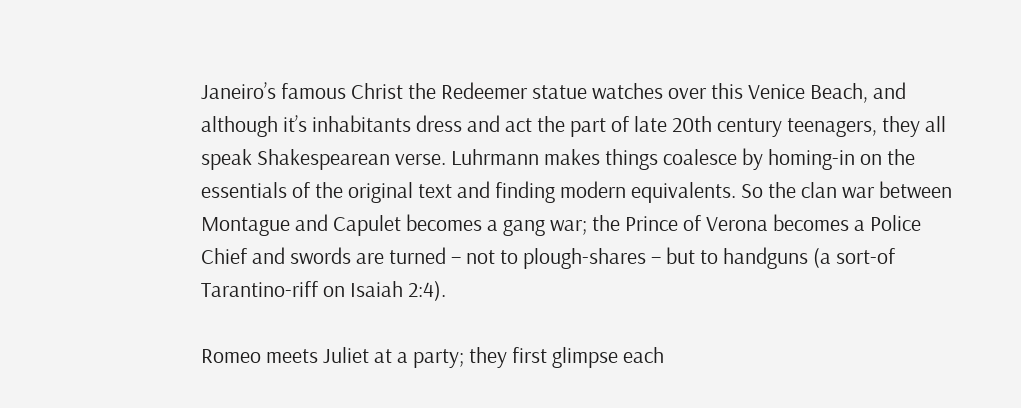Janeiro’s famous Christ the Redeemer statue watches over this Venice Beach, and although it’s inhabitants dress and act the part of late 20th century teenagers, they all speak Shakespearean verse. Luhrmann makes things coalesce by homing-in on the essentials of the original text and finding modern equivalents. So the clan war between Montague and Capulet becomes a gang war; the Prince of Verona becomes a Police Chief and swords are turned – not to plough-shares – but to handguns (a sort-of Tarantino-riff on Isaiah 2:4).

Romeo meets Juliet at a party; they first glimpse each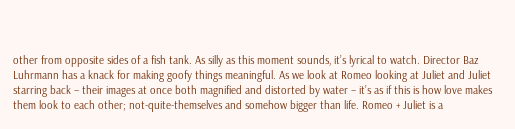other from opposite sides of a fish tank. As silly as this moment sounds, it’s lyrical to watch. Director Baz Luhrmann has a knack for making goofy things meaningful. As we look at Romeo looking at Juliet and Juliet starring back – their images at once both magnified and distorted by water – it’s as if this is how love makes them look to each other; not-quite-themselves and somehow bigger than life. Romeo + Juliet is a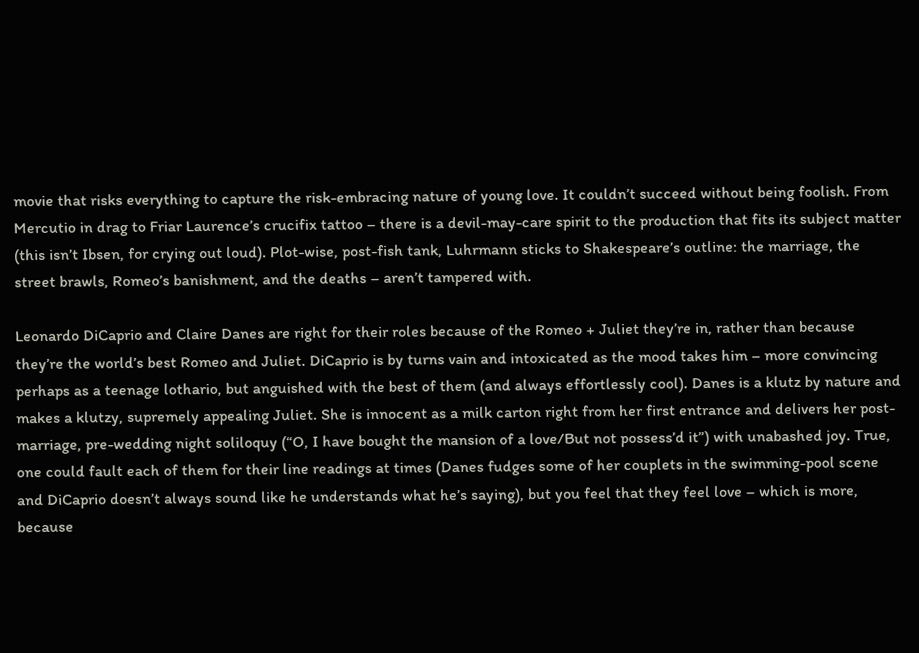movie that risks everything to capture the risk-embracing nature of young love. It couldn’t succeed without being foolish. From Mercutio in drag to Friar Laurence’s crucifix tattoo – there is a devil-may-care spirit to the production that fits its subject matter (this isn’t Ibsen, for crying out loud). Plot-wise, post-fish tank, Luhrmann sticks to Shakespeare’s outline: the marriage, the street brawls, Romeo’s banishment, and the deaths – aren’t tampered with.

Leonardo DiCaprio and Claire Danes are right for their roles because of the Romeo + Juliet they’re in, rather than because they’re the world’s best Romeo and Juliet. DiCaprio is by turns vain and intoxicated as the mood takes him – more convincing perhaps as a teenage lothario, but anguished with the best of them (and always effortlessly cool). Danes is a klutz by nature and makes a klutzy, supremely appealing Juliet. She is innocent as a milk carton right from her first entrance and delivers her post-marriage, pre-wedding night soliloquy (“O, I have bought the mansion of a love/But not possess’d it”) with unabashed joy. True, one could fault each of them for their line readings at times (Danes fudges some of her couplets in the swimming-pool scene and DiCaprio doesn’t always sound like he understands what he’s saying), but you feel that they feel love – which is more, because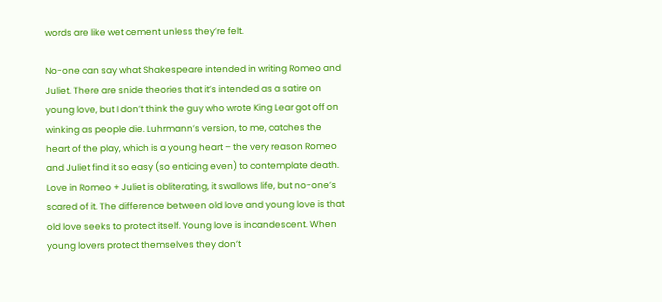words are like wet cement unless they’re felt.

No-one can say what Shakespeare intended in writing Romeo and Juliet. There are snide theories that it’s intended as a satire on young love, but I don’t think the guy who wrote King Lear got off on winking as people die. Luhrmann’s version, to me, catches the heart of the play, which is a young heart – the very reason Romeo and Juliet find it so easy (so enticing even) to contemplate death. Love in Romeo + Juliet is obliterating, it swallows life, but no-one’s scared of it. The difference between old love and young love is that old love seeks to protect itself. Young love is incandescent. When young lovers protect themselves they don’t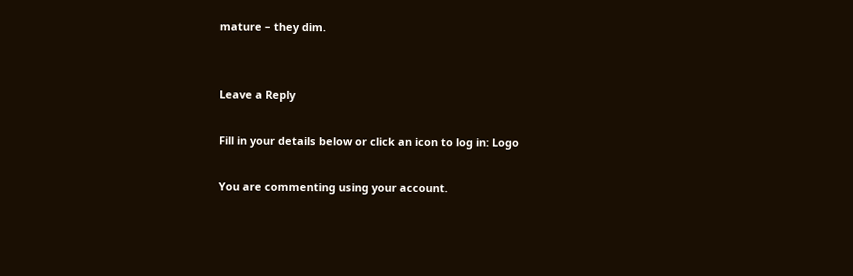mature – they dim.


Leave a Reply

Fill in your details below or click an icon to log in: Logo

You are commenting using your account.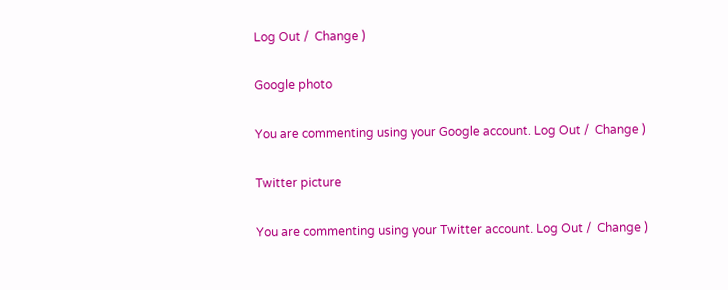Log Out /  Change )

Google photo

You are commenting using your Google account. Log Out /  Change )

Twitter picture

You are commenting using your Twitter account. Log Out /  Change )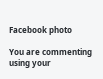Facebook photo

You are commenting using your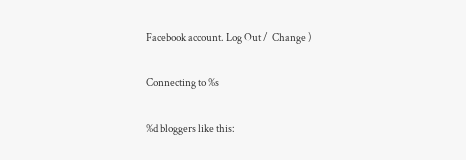Facebook account. Log Out /  Change )

Connecting to %s

%d bloggers like this: